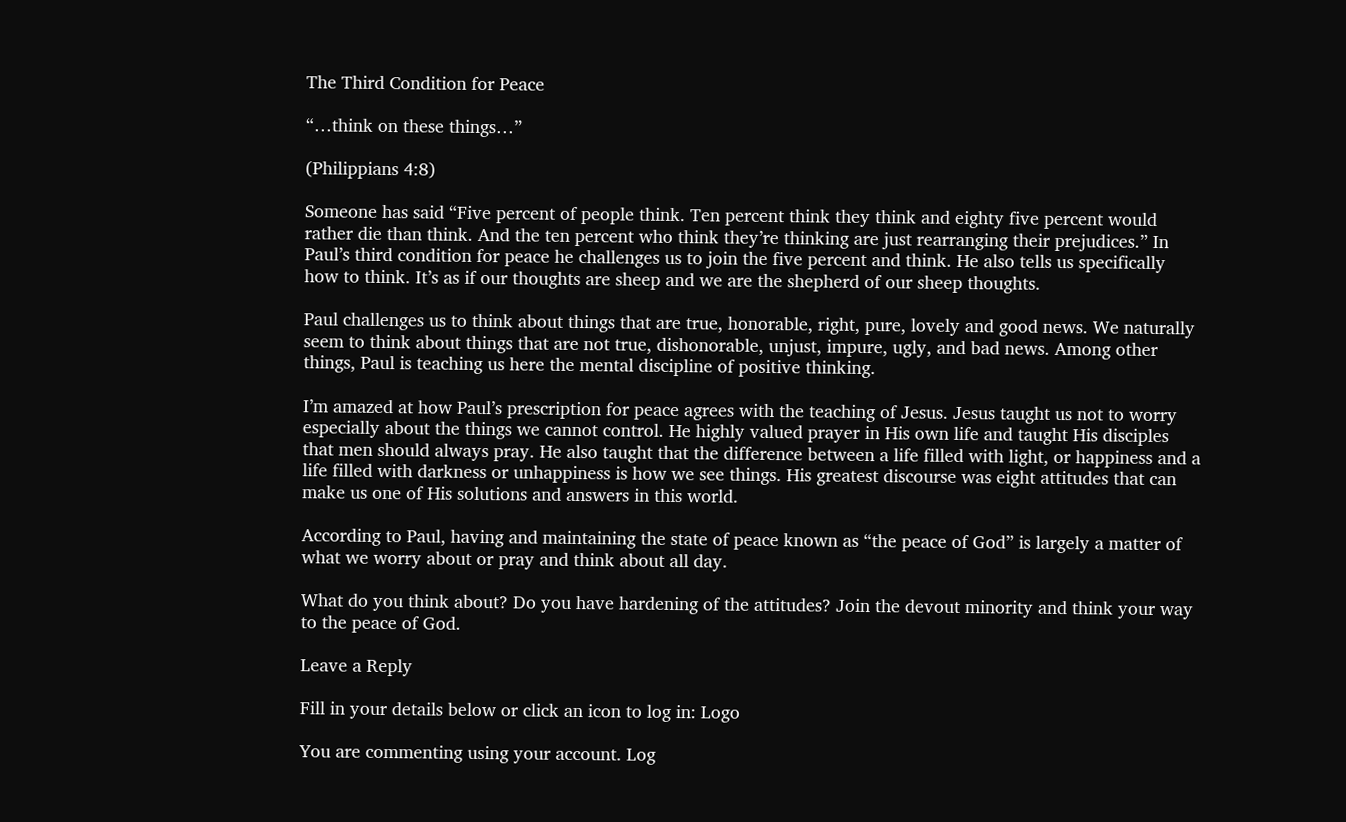The Third Condition for Peace

“…think on these things…”

(Philippians 4:8)

Someone has said “Five percent of people think. Ten percent think they think and eighty five percent would rather die than think. And the ten percent who think they’re thinking are just rearranging their prejudices.” In Paul’s third condition for peace he challenges us to join the five percent and think. He also tells us specifically how to think. It’s as if our thoughts are sheep and we are the shepherd of our sheep thoughts.

Paul challenges us to think about things that are true, honorable, right, pure, lovely and good news. We naturally seem to think about things that are not true, dishonorable, unjust, impure, ugly, and bad news. Among other things, Paul is teaching us here the mental discipline of positive thinking.

I’m amazed at how Paul’s prescription for peace agrees with the teaching of Jesus. Jesus taught us not to worry especially about the things we cannot control. He highly valued prayer in His own life and taught His disciples that men should always pray. He also taught that the difference between a life filled with light, or happiness and a life filled with darkness or unhappiness is how we see things. His greatest discourse was eight attitudes that can make us one of His solutions and answers in this world.

According to Paul, having and maintaining the state of peace known as “the peace of God” is largely a matter of what we worry about or pray and think about all day.

What do you think about? Do you have hardening of the attitudes? Join the devout minority and think your way to the peace of God.

Leave a Reply

Fill in your details below or click an icon to log in: Logo

You are commenting using your account. Log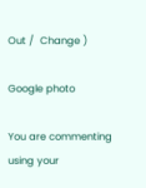Out /  Change )

Google photo

You are commenting using your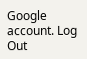Google account. Log Out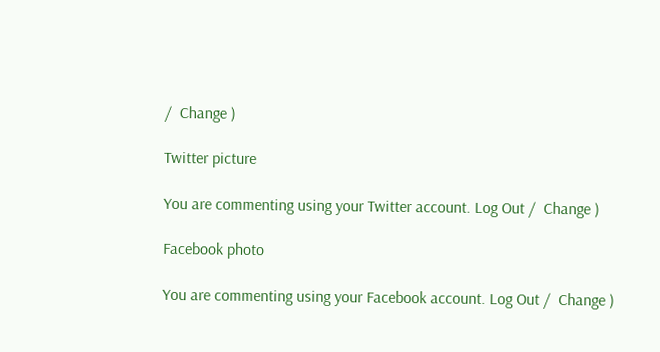/  Change )

Twitter picture

You are commenting using your Twitter account. Log Out /  Change )

Facebook photo

You are commenting using your Facebook account. Log Out /  Change )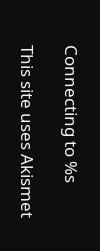Connecting to %s

This site uses Akismet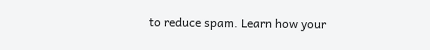to reduce spam. Learn how your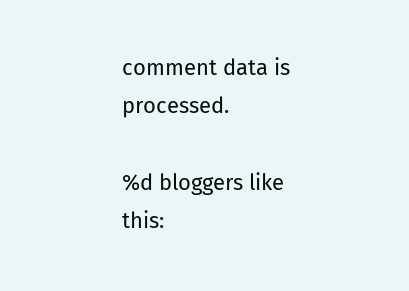comment data is processed.

%d bloggers like this: